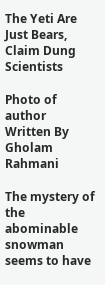The Yeti Are Just Bears, Claim Dung Scientists

Photo of author
Written By Gholam Rahmani

The mystery of the abominable snowman seems to have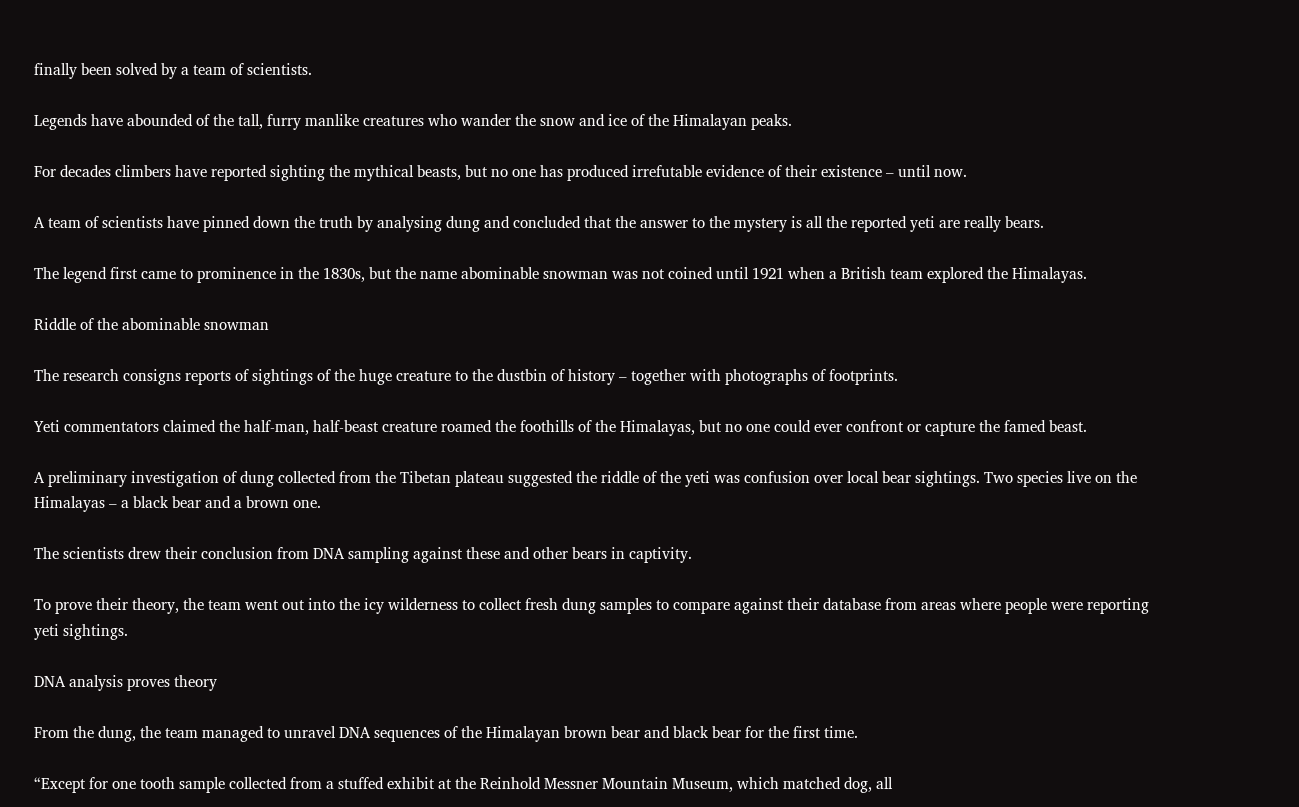finally been solved by a team of scientists.

Legends have abounded of the tall, furry manlike creatures who wander the snow and ice of the Himalayan peaks.

For decades climbers have reported sighting the mythical beasts, but no one has produced irrefutable evidence of their existence – until now.

A team of scientists have pinned down the truth by analysing dung and concluded that the answer to the mystery is all the reported yeti are really bears.

The legend first came to prominence in the 1830s, but the name abominable snowman was not coined until 1921 when a British team explored the Himalayas.

Riddle of the abominable snowman

The research consigns reports of sightings of the huge creature to the dustbin of history – together with photographs of footprints.

Yeti commentators claimed the half-man, half-beast creature roamed the foothills of the Himalayas, but no one could ever confront or capture the famed beast.

A preliminary investigation of dung collected from the Tibetan plateau suggested the riddle of the yeti was confusion over local bear sightings. Two species live on the Himalayas – a black bear and a brown one.

The scientists drew their conclusion from DNA sampling against these and other bears in captivity.

To prove their theory, the team went out into the icy wilderness to collect fresh dung samples to compare against their database from areas where people were reporting yeti sightings.

DNA analysis proves theory

From the dung, the team managed to unravel DNA sequences of the Himalayan brown bear and black bear for the first time.

“Except for one tooth sample collected from a stuffed exhibit at the Reinhold Messner Mountain Museum, which matched dog, all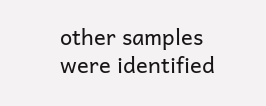other samples were identified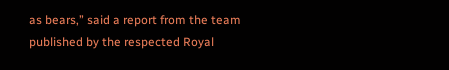as bears,” said a report from the team published by the respected Royal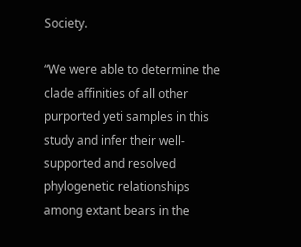Society.

“We were able to determine the clade affinities of all other purported yeti samples in this study and infer their well-supported and resolved phylogenetic relationships among extant bears in the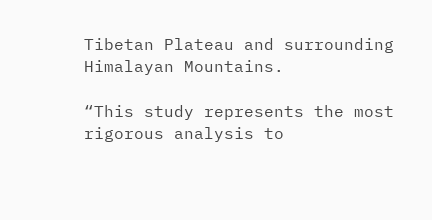Tibetan Plateau and surrounding Himalayan Mountains.

“This study represents the most rigorous analysis to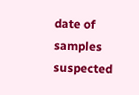date of samples suspected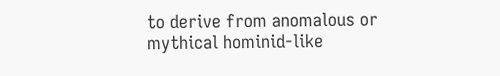to derive from anomalous or mythical hominid-like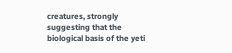creatures, strongly suggesting that the biological basis of the yeti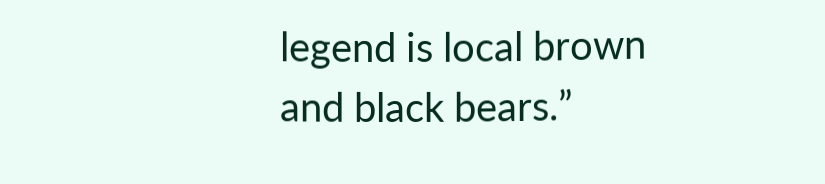legend is local brown and black bears.”